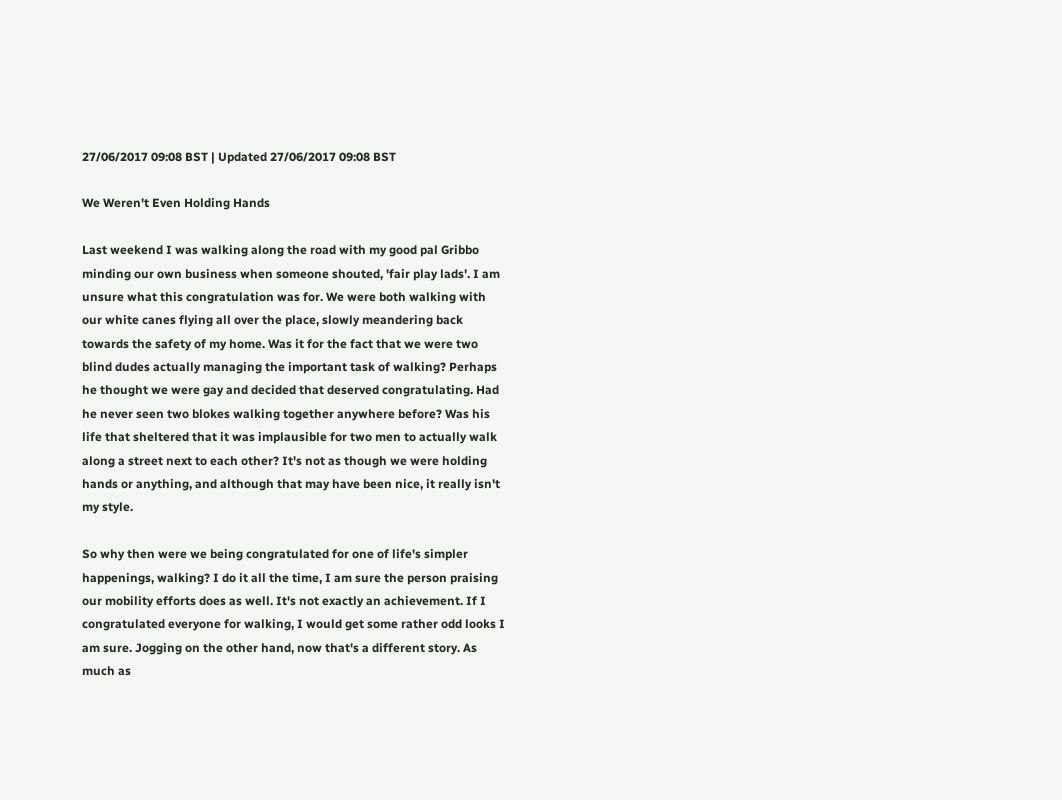27/06/2017 09:08 BST | Updated 27/06/2017 09:08 BST

We Weren't Even Holding Hands

Last weekend I was walking along the road with my good pal Gribbo minding our own business when someone shouted, 'fair play lads'. I am unsure what this congratulation was for. We were both walking with our white canes flying all over the place, slowly meandering back towards the safety of my home. Was it for the fact that we were two blind dudes actually managing the important task of walking? Perhaps he thought we were gay and decided that deserved congratulating. Had he never seen two blokes walking together anywhere before? Was his life that sheltered that it was implausible for two men to actually walk along a street next to each other? It's not as though we were holding hands or anything, and although that may have been nice, it really isn't my style.

So why then were we being congratulated for one of life's simpler happenings, walking? I do it all the time, I am sure the person praising our mobility efforts does as well. It's not exactly an achievement. If I congratulated everyone for walking, I would get some rather odd looks I am sure. Jogging on the other hand, now that's a different story. As much as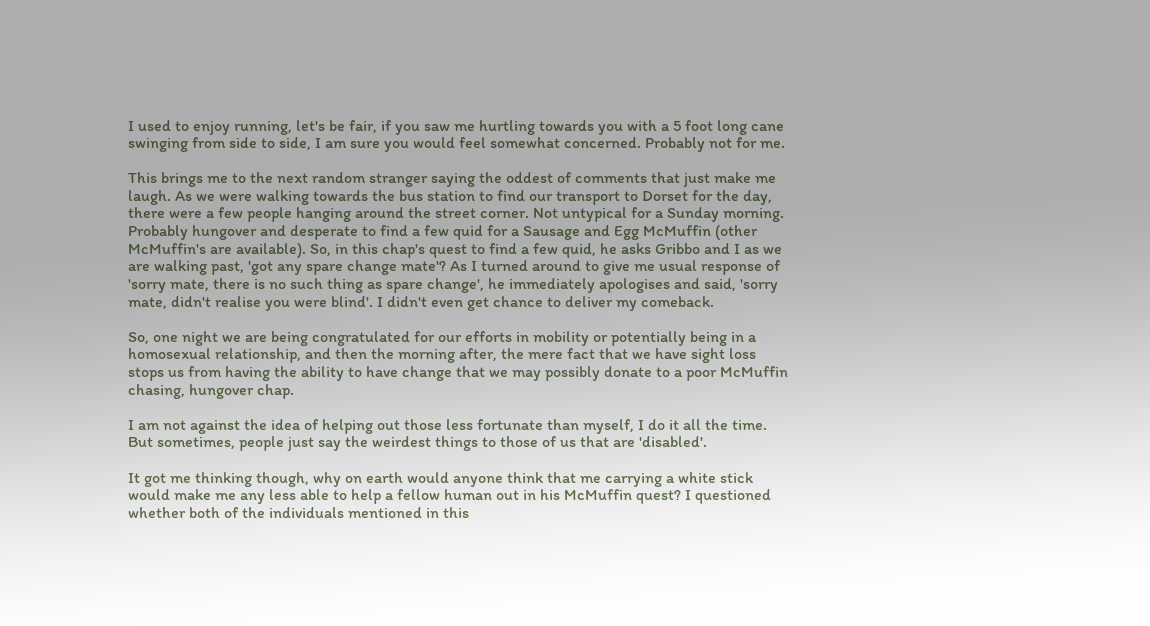I used to enjoy running, let's be fair, if you saw me hurtling towards you with a 5 foot long cane swinging from side to side, I am sure you would feel somewhat concerned. Probably not for me.

This brings me to the next random stranger saying the oddest of comments that just make me laugh. As we were walking towards the bus station to find our transport to Dorset for the day, there were a few people hanging around the street corner. Not untypical for a Sunday morning. Probably hungover and desperate to find a few quid for a Sausage and Egg McMuffin (other McMuffin's are available). So, in this chap's quest to find a few quid, he asks Gribbo and I as we are walking past, 'got any spare change mate'? As I turned around to give me usual response of 'sorry mate, there is no such thing as spare change', he immediately apologises and said, 'sorry mate, didn't realise you were blind'. I didn't even get chance to deliver my comeback.

So, one night we are being congratulated for our efforts in mobility or potentially being in a homosexual relationship, and then the morning after, the mere fact that we have sight loss stops us from having the ability to have change that we may possibly donate to a poor McMuffin chasing, hungover chap.

I am not against the idea of helping out those less fortunate than myself, I do it all the time. But sometimes, people just say the weirdest things to those of us that are 'disabled'.

It got me thinking though, why on earth would anyone think that me carrying a white stick would make me any less able to help a fellow human out in his McMuffin quest? I questioned whether both of the individuals mentioned in this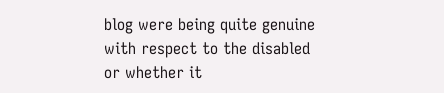blog were being quite genuine with respect to the disabled or whether it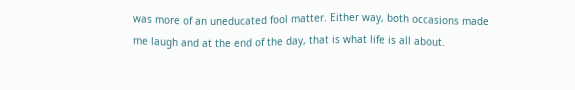was more of an uneducated fool matter. Either way, both occasions made me laugh and at the end of the day, that is what life is all about.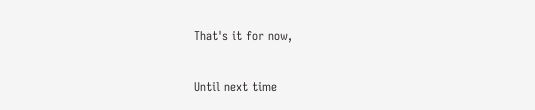That's it for now,

Until next time